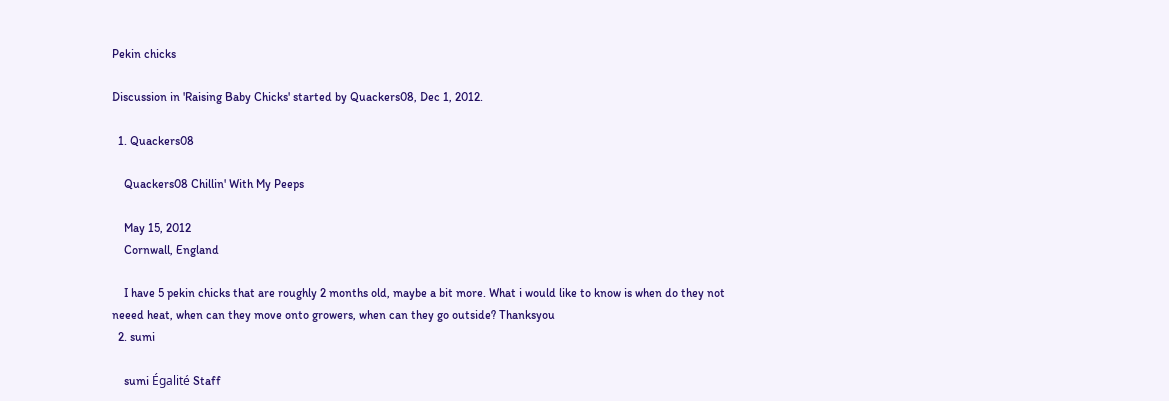Pekin chicks

Discussion in 'Raising Baby Chicks' started by Quackers08, Dec 1, 2012.

  1. Quackers08

    Quackers08 Chillin' With My Peeps

    May 15, 2012
    Cornwall, England

    I have 5 pekin chicks that are roughly 2 months old, maybe a bit more. What i would like to know is when do they not neeed heat, when can they move onto growers, when can they go outside? Thanksyou
  2. sumi

    sumi Égalité Staff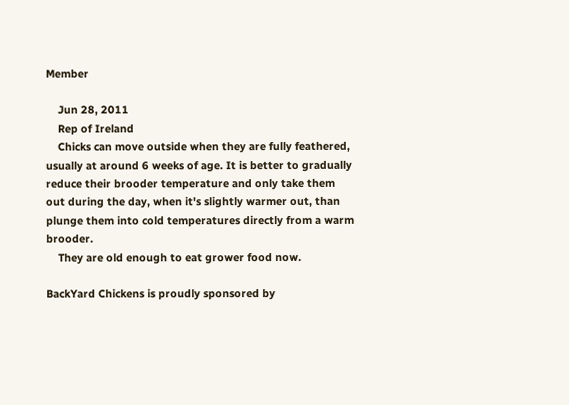Member

    Jun 28, 2011
    Rep of Ireland
    Chicks can move outside when they are fully feathered, usually at around 6 weeks of age. It is better to gradually reduce their brooder temperature and only take them out during the day, when it's slightly warmer out, than plunge them into cold temperatures directly from a warm brooder.
    They are old enough to eat grower food now.

BackYard Chickens is proudly sponsored by